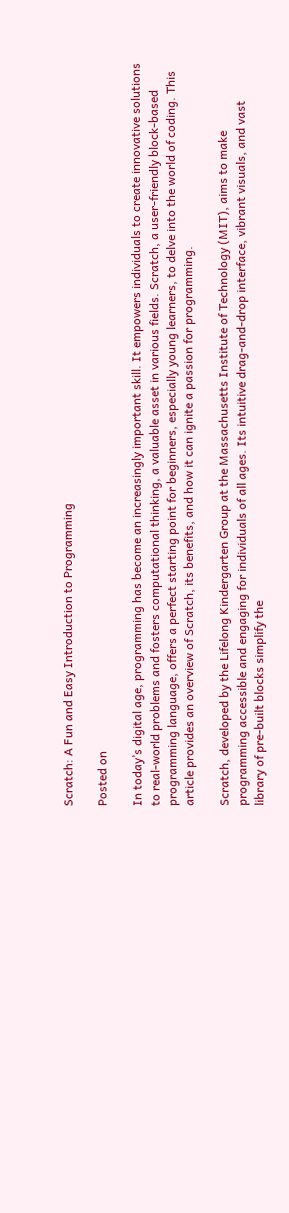Scratch: A Fun and Easy Introduction to Programming

Posted on

In today’s digital age, programming has become an increasingly important skill. It empowers individuals to create innovative solutions to real-world problems and fosters computational thinking, a valuable asset in various fields. Scratch, a user-friendly block-based programming language, offers a perfect starting point for beginners, especially young learners, to delve into the world of coding. This article provides an overview of Scratch, its benefits, and how it can ignite a passion for programming.

Scratch, developed by the Lifelong Kindergarten Group at the Massachusetts Institute of Technology (MIT), aims to make programming accessible and engaging for individuals of all ages. Its intuitive drag-and-drop interface, vibrant visuals, and vast library of pre-built blocks simplify the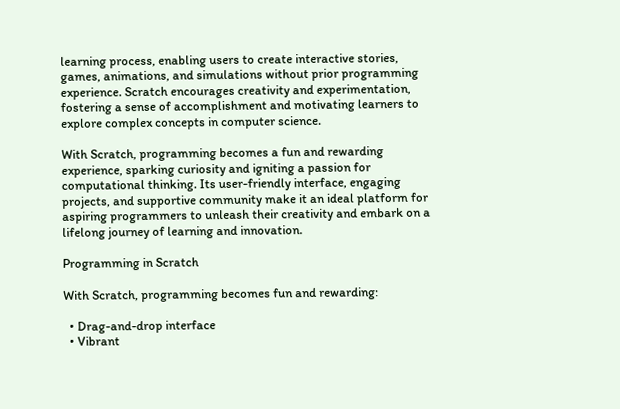learning process, enabling users to create interactive stories, games, animations, and simulations without prior programming experience. Scratch encourages creativity and experimentation, fostering a sense of accomplishment and motivating learners to explore complex concepts in computer science.

With Scratch, programming becomes a fun and rewarding experience, sparking curiosity and igniting a passion for computational thinking. Its user-friendly interface, engaging projects, and supportive community make it an ideal platform for aspiring programmers to unleash their creativity and embark on a lifelong journey of learning and innovation.

Programming in Scratch

With Scratch, programming becomes fun and rewarding:

  • Drag-and-drop interface
  • Vibrant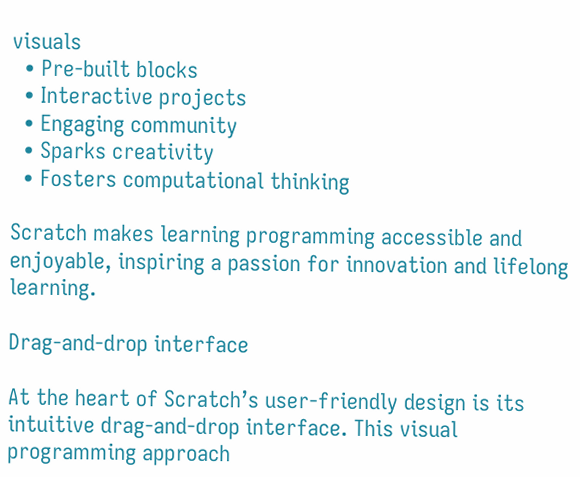visuals
  • Pre-built blocks
  • Interactive projects
  • Engaging community
  • Sparks creativity
  • Fosters computational thinking

Scratch makes learning programming accessible and enjoyable, inspiring a passion for innovation and lifelong learning.

Drag-and-drop interface

At the heart of Scratch’s user-friendly design is its intuitive drag-and-drop interface. This visual programming approach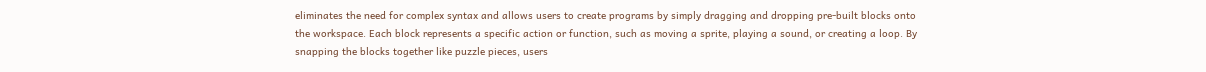eliminates the need for complex syntax and allows users to create programs by simply dragging and dropping pre-built blocks onto the workspace. Each block represents a specific action or function, such as moving a sprite, playing a sound, or creating a loop. By snapping the blocks together like puzzle pieces, users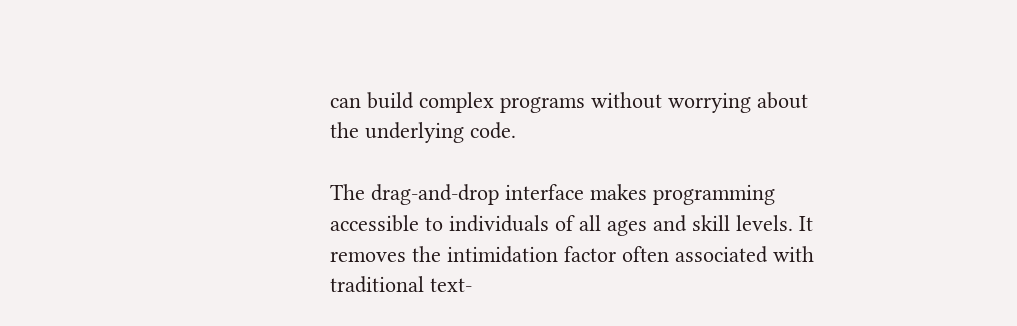can build complex programs without worrying about the underlying code.

The drag-and-drop interface makes programming accessible to individuals of all ages and skill levels. It removes the intimidation factor often associated with traditional text-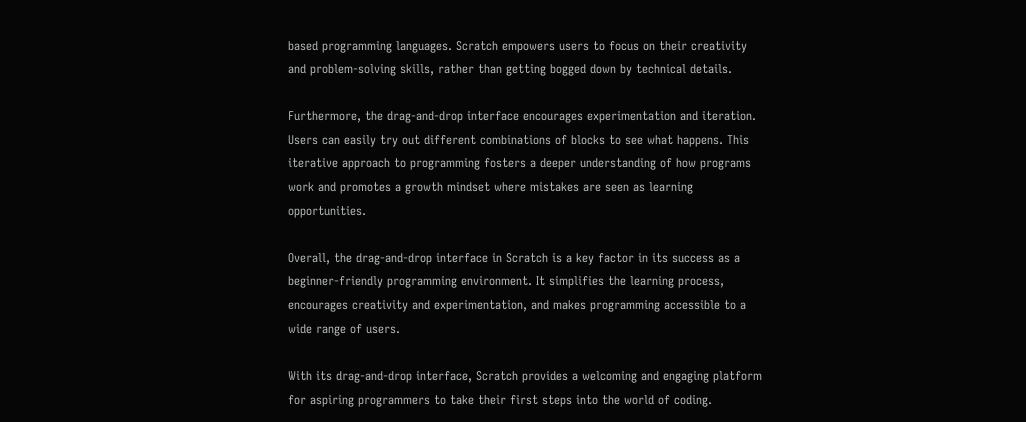based programming languages. Scratch empowers users to focus on their creativity and problem-solving skills, rather than getting bogged down by technical details.

Furthermore, the drag-and-drop interface encourages experimentation and iteration. Users can easily try out different combinations of blocks to see what happens. This iterative approach to programming fosters a deeper understanding of how programs work and promotes a growth mindset where mistakes are seen as learning opportunities.

Overall, the drag-and-drop interface in Scratch is a key factor in its success as a beginner-friendly programming environment. It simplifies the learning process, encourages creativity and experimentation, and makes programming accessible to a wide range of users.

With its drag-and-drop interface, Scratch provides a welcoming and engaging platform for aspiring programmers to take their first steps into the world of coding.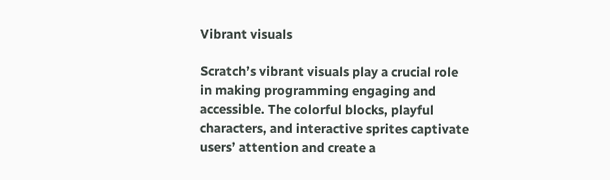Vibrant visuals

Scratch’s vibrant visuals play a crucial role in making programming engaging and accessible. The colorful blocks, playful characters, and interactive sprites captivate users’ attention and create a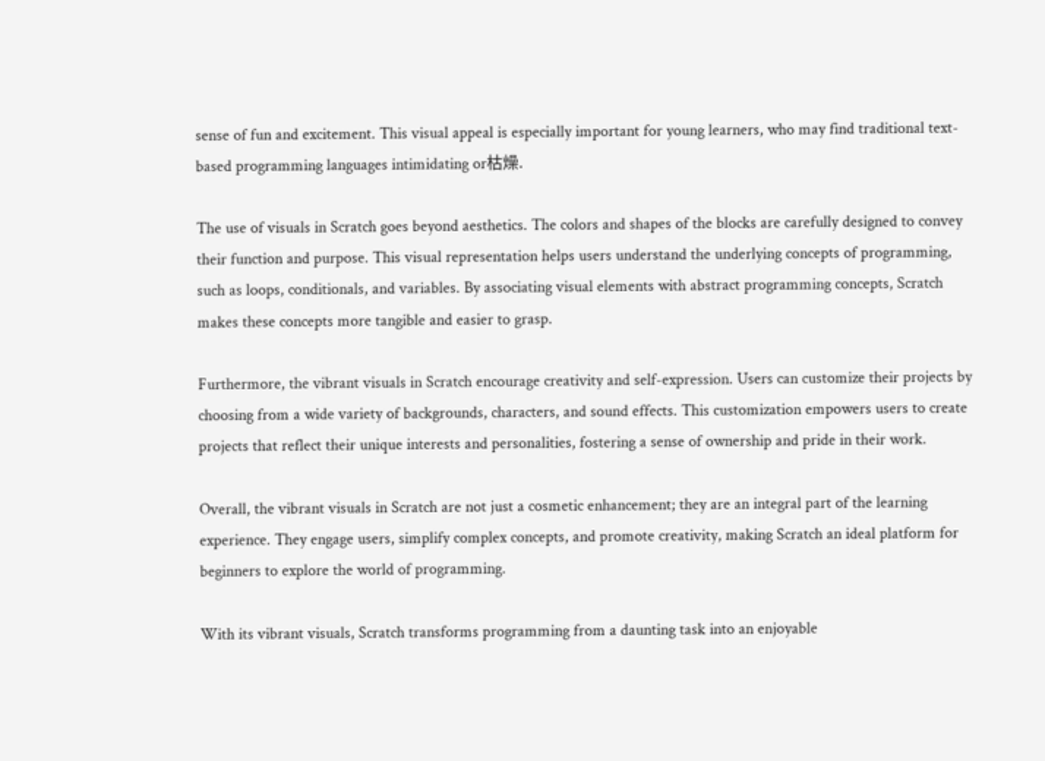sense of fun and excitement. This visual appeal is especially important for young learners, who may find traditional text-based programming languages intimidating or枯燥.

The use of visuals in Scratch goes beyond aesthetics. The colors and shapes of the blocks are carefully designed to convey their function and purpose. This visual representation helps users understand the underlying concepts of programming, such as loops, conditionals, and variables. By associating visual elements with abstract programming concepts, Scratch makes these concepts more tangible and easier to grasp.

Furthermore, the vibrant visuals in Scratch encourage creativity and self-expression. Users can customize their projects by choosing from a wide variety of backgrounds, characters, and sound effects. This customization empowers users to create projects that reflect their unique interests and personalities, fostering a sense of ownership and pride in their work.

Overall, the vibrant visuals in Scratch are not just a cosmetic enhancement; they are an integral part of the learning experience. They engage users, simplify complex concepts, and promote creativity, making Scratch an ideal platform for beginners to explore the world of programming.

With its vibrant visuals, Scratch transforms programming from a daunting task into an enjoyable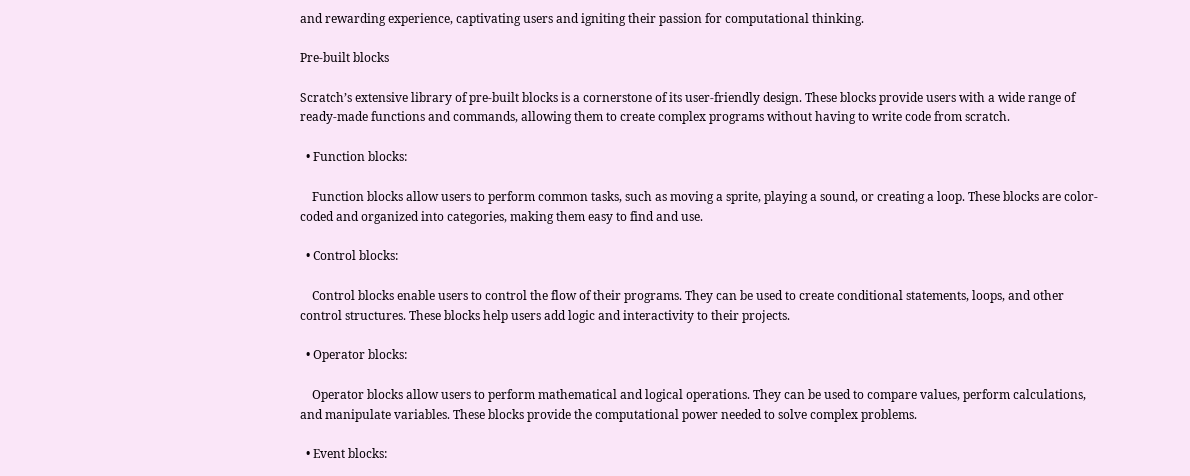and rewarding experience, captivating users and igniting their passion for computational thinking.

Pre-built blocks

Scratch’s extensive library of pre-built blocks is a cornerstone of its user-friendly design. These blocks provide users with a wide range of ready-made functions and commands, allowing them to create complex programs without having to write code from scratch.

  • Function blocks:

    Function blocks allow users to perform common tasks, such as moving a sprite, playing a sound, or creating a loop. These blocks are color-coded and organized into categories, making them easy to find and use.

  • Control blocks:

    Control blocks enable users to control the flow of their programs. They can be used to create conditional statements, loops, and other control structures. These blocks help users add logic and interactivity to their projects.

  • Operator blocks:

    Operator blocks allow users to perform mathematical and logical operations. They can be used to compare values, perform calculations, and manipulate variables. These blocks provide the computational power needed to solve complex problems.

  • Event blocks: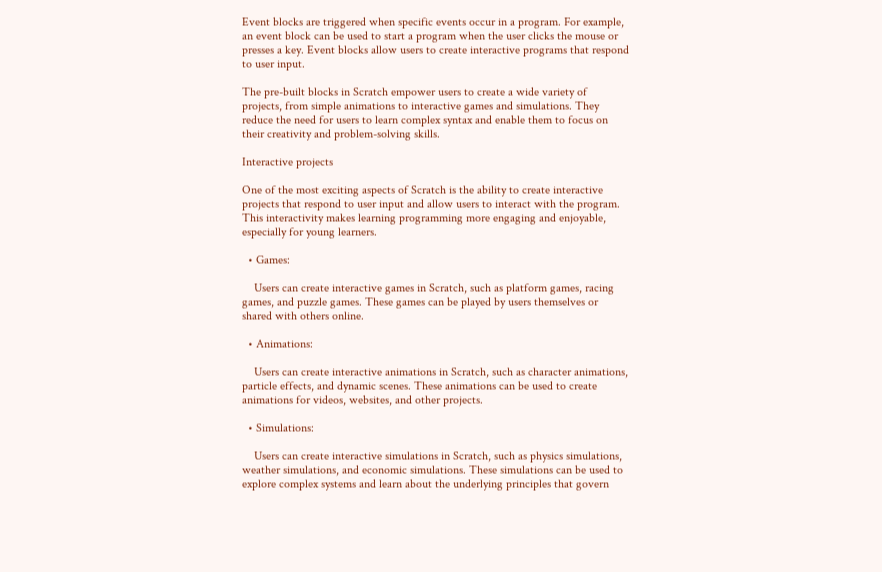Event blocks are triggered when specific events occur in a program. For example, an event block can be used to start a program when the user clicks the mouse or presses a key. Event blocks allow users to create interactive programs that respond to user input.

The pre-built blocks in Scratch empower users to create a wide variety of projects, from simple animations to interactive games and simulations. They reduce the need for users to learn complex syntax and enable them to focus on their creativity and problem-solving skills.

Interactive projects

One of the most exciting aspects of Scratch is the ability to create interactive projects that respond to user input and allow users to interact with the program. This interactivity makes learning programming more engaging and enjoyable, especially for young learners.

  • Games:

    Users can create interactive games in Scratch, such as platform games, racing games, and puzzle games. These games can be played by users themselves or shared with others online.

  • Animations:

    Users can create interactive animations in Scratch, such as character animations, particle effects, and dynamic scenes. These animations can be used to create animations for videos, websites, and other projects.

  • Simulations:

    Users can create interactive simulations in Scratch, such as physics simulations, weather simulations, and economic simulations. These simulations can be used to explore complex systems and learn about the underlying principles that govern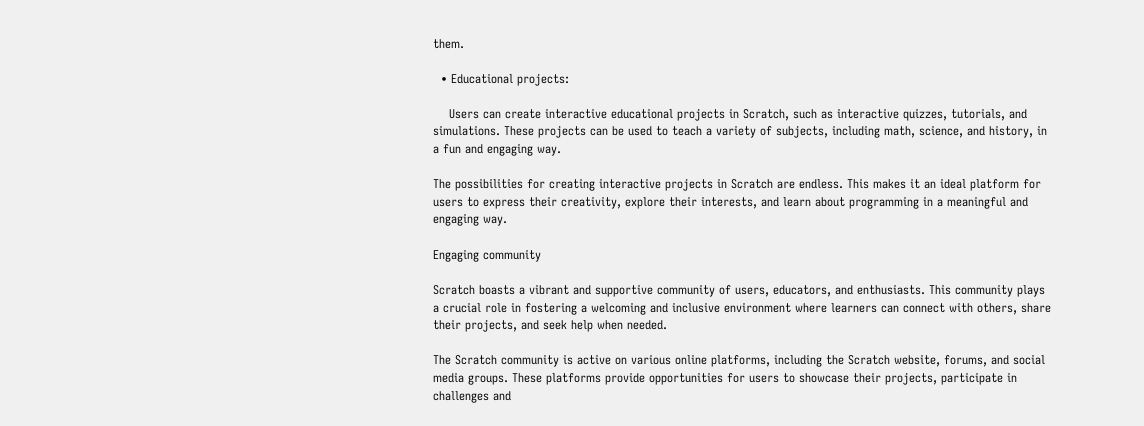them.

  • Educational projects:

    Users can create interactive educational projects in Scratch, such as interactive quizzes, tutorials, and simulations. These projects can be used to teach a variety of subjects, including math, science, and history, in a fun and engaging way.

The possibilities for creating interactive projects in Scratch are endless. This makes it an ideal platform for users to express their creativity, explore their interests, and learn about programming in a meaningful and engaging way.

Engaging community

Scratch boasts a vibrant and supportive community of users, educators, and enthusiasts. This community plays a crucial role in fostering a welcoming and inclusive environment where learners can connect with others, share their projects, and seek help when needed.

The Scratch community is active on various online platforms, including the Scratch website, forums, and social media groups. These platforms provide opportunities for users to showcase their projects, participate in challenges and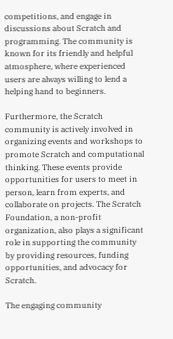competitions, and engage in discussions about Scratch and programming. The community is known for its friendly and helpful atmosphere, where experienced users are always willing to lend a helping hand to beginners.

Furthermore, the Scratch community is actively involved in organizing events and workshops to promote Scratch and computational thinking. These events provide opportunities for users to meet in person, learn from experts, and collaborate on projects. The Scratch Foundation, a non-profit organization, also plays a significant role in supporting the community by providing resources, funding opportunities, and advocacy for Scratch.

The engaging community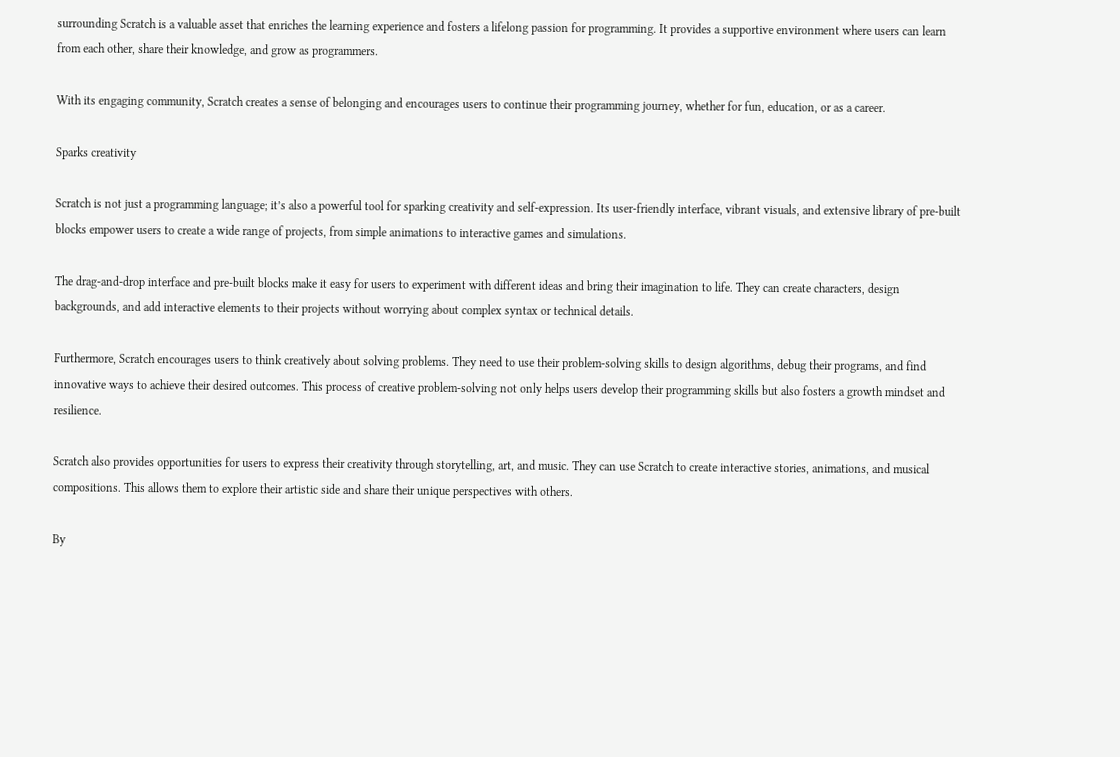surrounding Scratch is a valuable asset that enriches the learning experience and fosters a lifelong passion for programming. It provides a supportive environment where users can learn from each other, share their knowledge, and grow as programmers.

With its engaging community, Scratch creates a sense of belonging and encourages users to continue their programming journey, whether for fun, education, or as a career.

Sparks creativity

Scratch is not just a programming language; it’s also a powerful tool for sparking creativity and self-expression. Its user-friendly interface, vibrant visuals, and extensive library of pre-built blocks empower users to create a wide range of projects, from simple animations to interactive games and simulations.

The drag-and-drop interface and pre-built blocks make it easy for users to experiment with different ideas and bring their imagination to life. They can create characters, design backgrounds, and add interactive elements to their projects without worrying about complex syntax or technical details.

Furthermore, Scratch encourages users to think creatively about solving problems. They need to use their problem-solving skills to design algorithms, debug their programs, and find innovative ways to achieve their desired outcomes. This process of creative problem-solving not only helps users develop their programming skills but also fosters a growth mindset and resilience.

Scratch also provides opportunities for users to express their creativity through storytelling, art, and music. They can use Scratch to create interactive stories, animations, and musical compositions. This allows them to explore their artistic side and share their unique perspectives with others.

By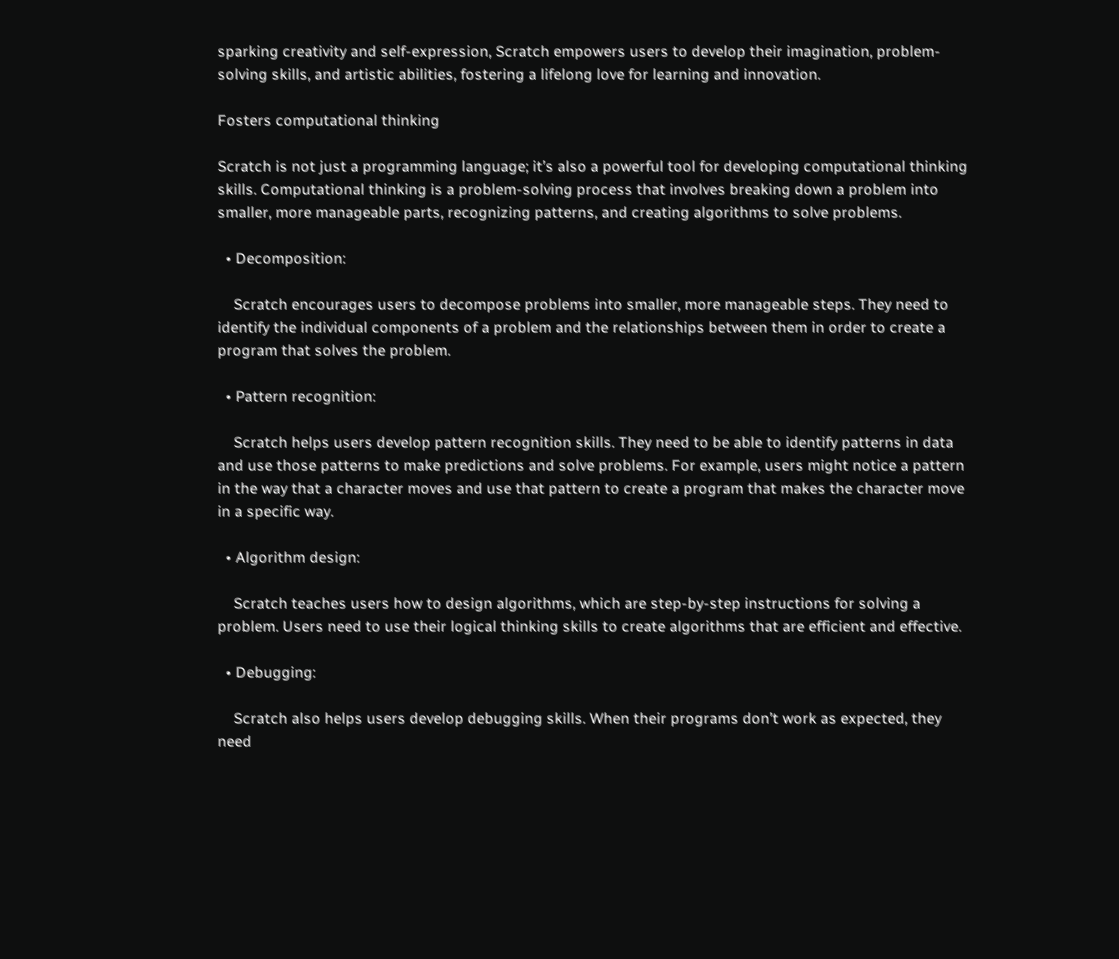sparking creativity and self-expression, Scratch empowers users to develop their imagination, problem-solving skills, and artistic abilities, fostering a lifelong love for learning and innovation.

Fosters computational thinking

Scratch is not just a programming language; it’s also a powerful tool for developing computational thinking skills. Computational thinking is a problem-solving process that involves breaking down a problem into smaller, more manageable parts, recognizing patterns, and creating algorithms to solve problems.

  • Decomposition:

    Scratch encourages users to decompose problems into smaller, more manageable steps. They need to identify the individual components of a problem and the relationships between them in order to create a program that solves the problem.

  • Pattern recognition:

    Scratch helps users develop pattern recognition skills. They need to be able to identify patterns in data and use those patterns to make predictions and solve problems. For example, users might notice a pattern in the way that a character moves and use that pattern to create a program that makes the character move in a specific way.

  • Algorithm design:

    Scratch teaches users how to design algorithms, which are step-by-step instructions for solving a problem. Users need to use their logical thinking skills to create algorithms that are efficient and effective.

  • Debugging:

    Scratch also helps users develop debugging skills. When their programs don’t work as expected, they need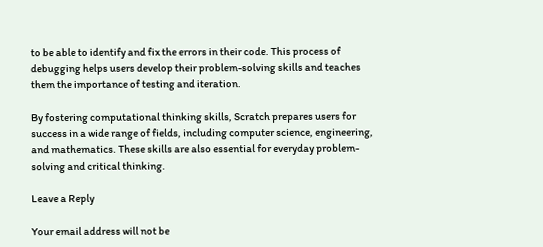to be able to identify and fix the errors in their code. This process of debugging helps users develop their problem-solving skills and teaches them the importance of testing and iteration.

By fostering computational thinking skills, Scratch prepares users for success in a wide range of fields, including computer science, engineering, and mathematics. These skills are also essential for everyday problem-solving and critical thinking.

Leave a Reply

Your email address will not be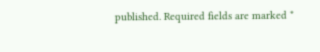published. Required fields are marked *